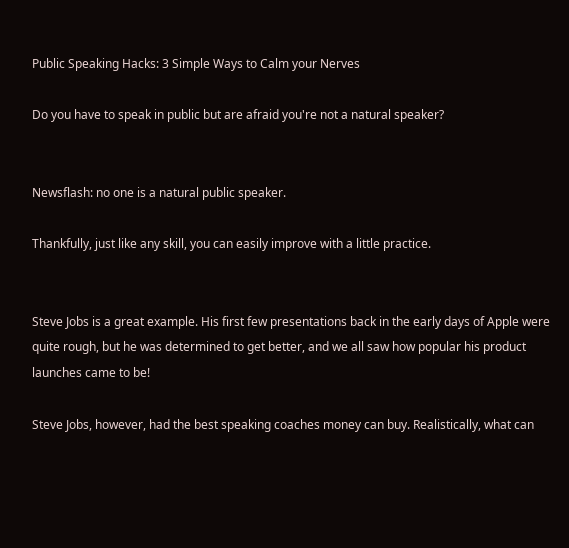Public Speaking Hacks: 3 Simple Ways to Calm your Nerves

Do you have to speak in public but are afraid you're not a natural speaker?


Newsflash: no one is a natural public speaker.

Thankfully, just like any skill, you can easily improve with a little practice.


Steve Jobs is a great example. His first few presentations back in the early days of Apple were quite rough, but he was determined to get better, and we all saw how popular his product launches came to be!

Steve Jobs, however, had the best speaking coaches money can buy. Realistically, what can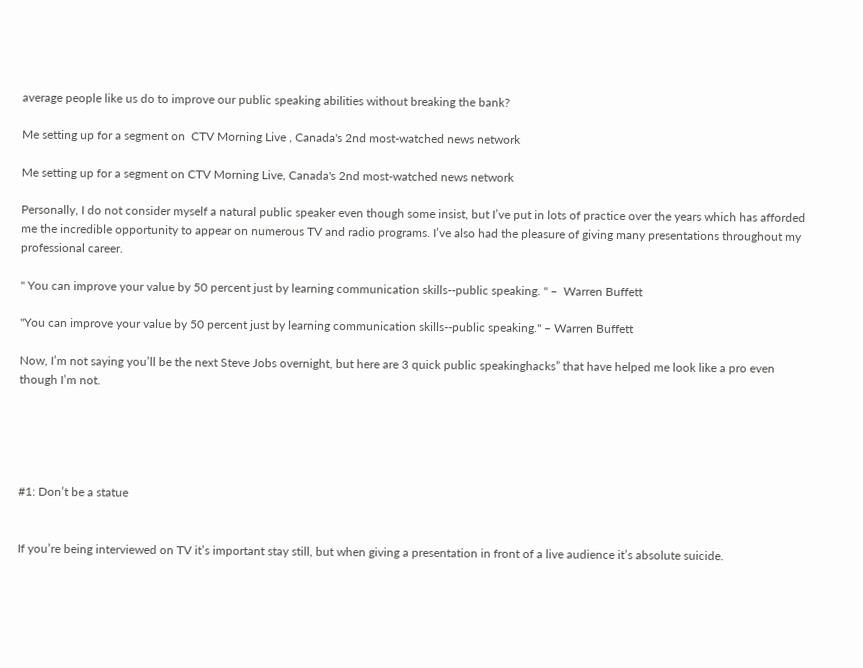average people like us do to improve our public speaking abilities without breaking the bank?

Me setting up for a segment on  CTV Morning Live , Canada's 2nd most-watched news network

Me setting up for a segment on CTV Morning Live, Canada's 2nd most-watched news network

Personally, I do not consider myself a natural public speaker even though some insist, but I’ve put in lots of practice over the years which has afforded me the incredible opportunity to appear on numerous TV and radio programs. I’ve also had the pleasure of giving many presentations throughout my professional career.

" You can improve your value by 50 percent just by learning communication skills--public speaking. " –  Warren Buffett

"You can improve your value by 50 percent just by learning communication skills--public speaking." – Warren Buffett

Now, I’m not saying you’ll be the next Steve Jobs overnight, but here are 3 quick public speakinghacks” that have helped me look like a pro even though I’m not.





#1: Don’t be a statue


If you’re being interviewed on TV it’s important stay still, but when giving a presentation in front of a live audience it’s absolute suicide.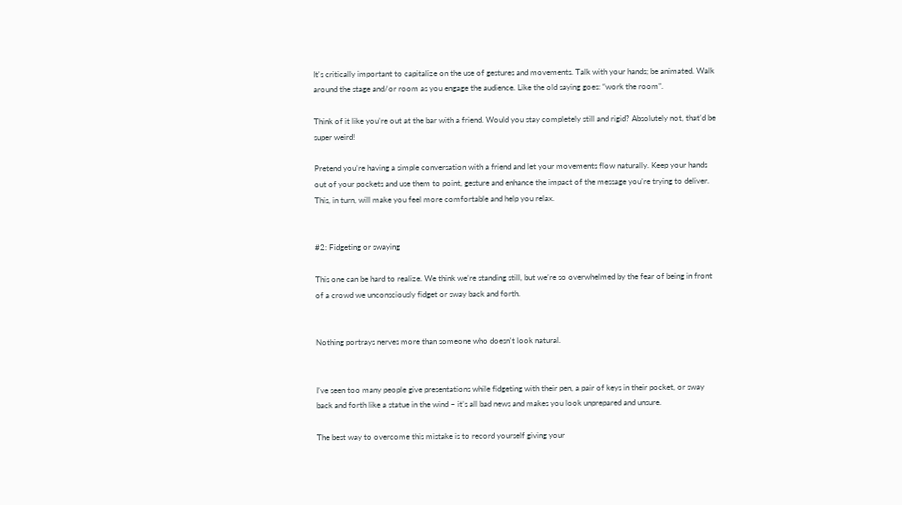It's critically important to capitalize on the use of gestures and movements. Talk with your hands; be animated. Walk around the stage and/or room as you engage the audience. Like the old saying goes: “work the room”.

Think of it like you’re out at the bar with a friend. Would you stay completely still and rigid? Absolutely not, that’d be super weird!

Pretend you’re having a simple conversation with a friend and let your movements flow naturally. Keep your hands out of your pockets and use them to point, gesture and enhance the impact of the message you’re trying to deliver. This, in turn, will make you feel more comfortable and help you relax.


#2: Fidgeting or swaying

This one can be hard to realize. We think we’re standing still, but we’re so overwhelmed by the fear of being in front of a crowd we unconsciously fidget or sway back and forth.


Nothing portrays nerves more than someone who doesn't look natural.


I’ve seen too many people give presentations while fidgeting with their pen, a pair of keys in their pocket, or sway back and forth like a statue in the wind – it’s all bad news and makes you look unprepared and unsure.

The best way to overcome this mistake is to record yourself giving your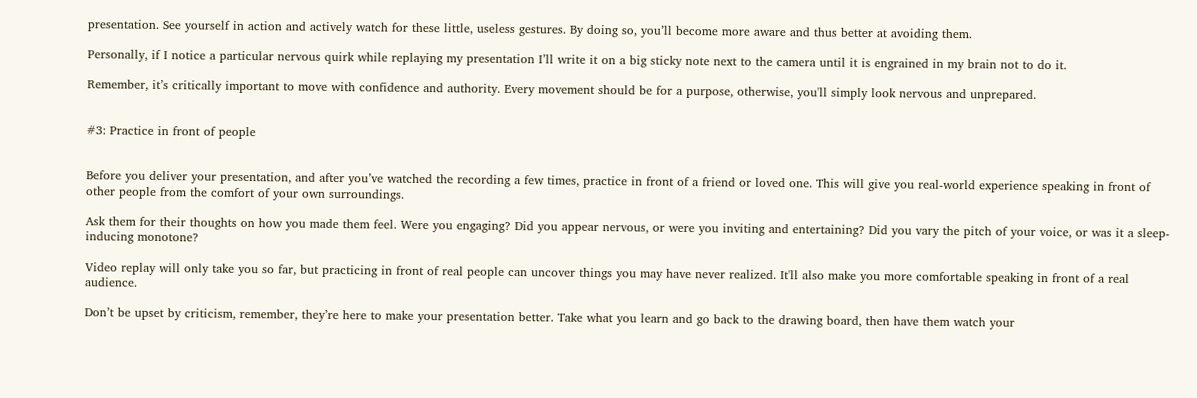presentation. See yourself in action and actively watch for these little, useless gestures. By doing so, you’ll become more aware and thus better at avoiding them.

Personally, if I notice a particular nervous quirk while replaying my presentation I’ll write it on a big sticky note next to the camera until it is engrained in my brain not to do it.

Remember, it’s critically important to move with confidence and authority. Every movement should be for a purpose, otherwise, you'll simply look nervous and unprepared.


#3: Practice in front of people


Before you deliver your presentation, and after you’ve watched the recording a few times, practice in front of a friend or loved one. This will give you real-world experience speaking in front of other people from the comfort of your own surroundings.

Ask them for their thoughts on how you made them feel. Were you engaging? Did you appear nervous, or were you inviting and entertaining? Did you vary the pitch of your voice, or was it a sleep-inducing monotone?

Video replay will only take you so far, but practicing in front of real people can uncover things you may have never realized. It'll also make you more comfortable speaking in front of a real audience.

Don’t be upset by criticism, remember, they’re here to make your presentation better. Take what you learn and go back to the drawing board, then have them watch your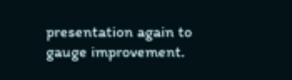presentation again to gauge improvement.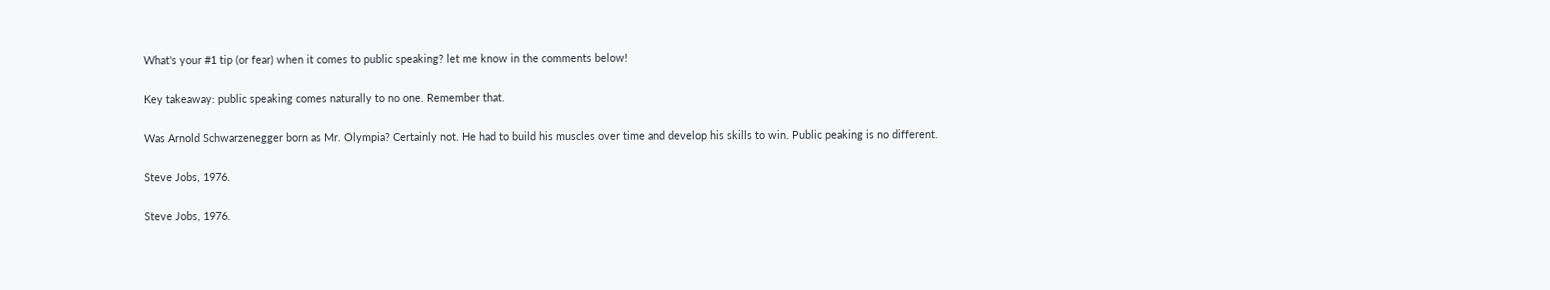What's your #1 tip (or fear) when it comes to public speaking? let me know in the comments below!

Key takeaway: public speaking comes naturally to no one. Remember that.

Was Arnold Schwarzenegger born as Mr. Olympia? Certainly not. He had to build his muscles over time and develop his skills to win. Public peaking is no different.

Steve Jobs, 1976.

Steve Jobs, 1976.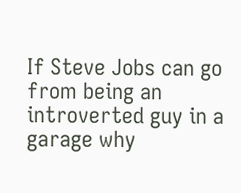If Steve Jobs can go from being an introverted guy in a garage why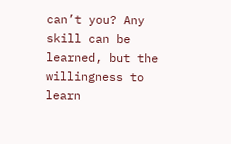can’t you? Any skill can be learned, but the willingness to learn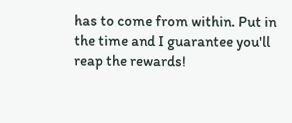has to come from within. Put in the time and I guarantee you'll reap the rewards!